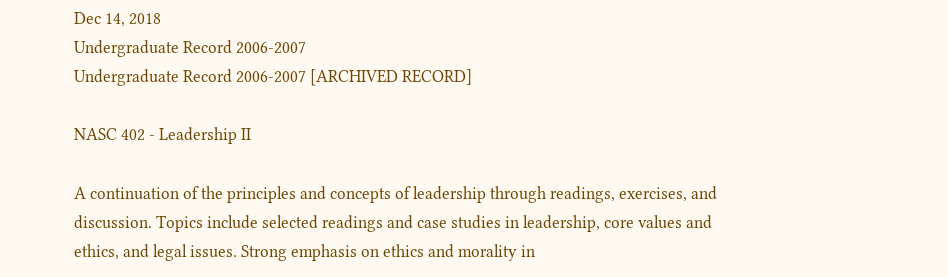Dec 14, 2018
Undergraduate Record 2006-2007
Undergraduate Record 2006-2007 [ARCHIVED RECORD]

NASC 402 - Leadership II

A continuation of the principles and concepts of leadership through readings, exercises, and discussion. Topics include selected readings and case studies in leadership, core values and ethics, and legal issues. Strong emphasis on ethics and morality in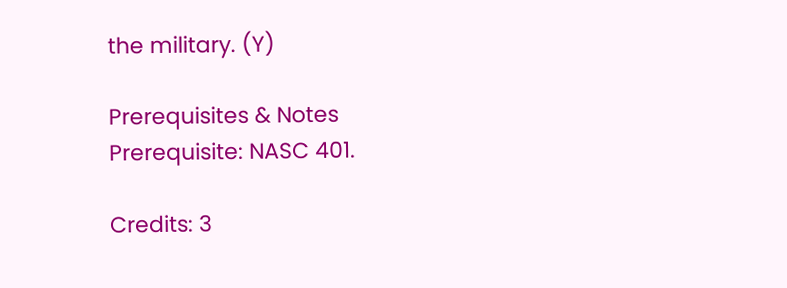the military. (Y)

Prerequisites & Notes
Prerequisite: NASC 401.

Credits: 3